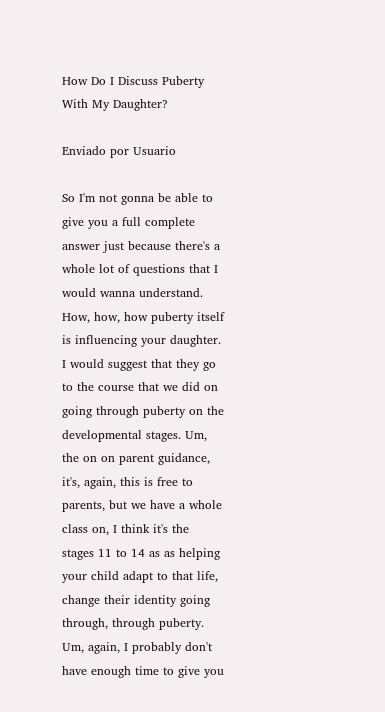How Do I Discuss Puberty With My Daughter?

Enviado por Usuario

So I'm not gonna be able to give you a full complete answer just because there's a whole lot of questions that I would wanna understand. How, how, how puberty itself is influencing your daughter. I would suggest that they go to the course that we did on going through puberty on the developmental stages. Um, the on on parent guidance, it's, again, this is free to parents, but we have a whole class on, I think it's the stages 11 to 14 as as helping your child adapt to that life, change their identity going through, through puberty. Um, again, I probably don't have enough time to give you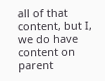all of that content, but I, we do have content on parent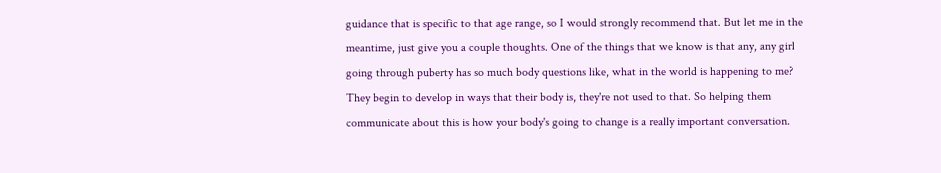guidance that is specific to that age range, so I would strongly recommend that. But let me in the meantime, just give you a couple thoughts. One of the things that we know is that any, any girl going through puberty has so much body questions like, what in the world is happening to me? They begin to develop in ways that their body is, they're not used to that. So helping them communicate about this is how your body's going to change is a really important conversation.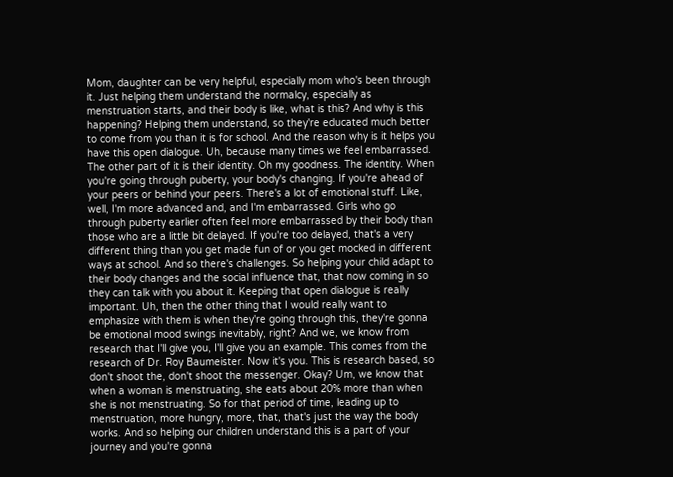Mom, daughter can be very helpful, especially mom who's been through it. Just helping them understand the normalcy, especially as menstruation starts, and their body is like, what is this? And why is this happening? Helping them understand, so they're educated much better to come from you than it is for school. And the reason why is it helps you have this open dialogue. Uh, because many times we feel embarrassed. The other part of it is their identity. Oh my goodness. The identity. When you're going through puberty, your body's changing. If you're ahead of your peers or behind your peers. There's a lot of emotional stuff. Like, well, I'm more advanced and, and I'm embarrassed. Girls who go through puberty earlier often feel more embarrassed by their body than those who are a little bit delayed. If you're too delayed, that's a very different thing than you get made fun of or you get mocked in different ways at school. And so there's challenges. So helping your child adapt to their body changes and the social influence that, that now coming in so they can talk with you about it. Keeping that open dialogue is really important. Uh, then the other thing that I would really want to emphasize with them is when they're going through this, they're gonna be emotional mood swings inevitably, right? And we, we know from research that I'll give you, I'll give you an example. This comes from the research of Dr. Roy Baumeister. Now it's you. This is research based, so don't shoot the, don't shoot the messenger. Okay? Um, we know that when a woman is menstruating, she eats about 20% more than when she is not menstruating. So for that period of time, leading up to menstruation, more hungry, more, that, that's just the way the body works. And so helping our children understand this is a part of your journey and you're gonna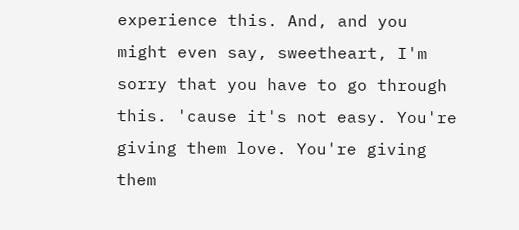experience this. And, and you might even say, sweetheart, I'm sorry that you have to go through this. 'cause it's not easy. You're giving them love. You're giving them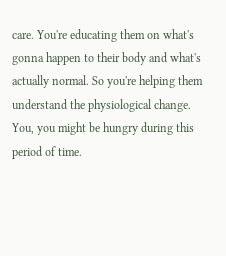care. You're educating them on what's gonna happen to their body and what's actually normal. So you're helping them understand the physiological change. You, you might be hungry during this period of time.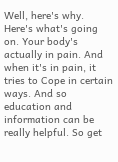Well, here's why. Here's what's going on. Your body's actually in pain. And when it's in pain, it tries to Cope in certain ways. And so education and information can be really helpful. So get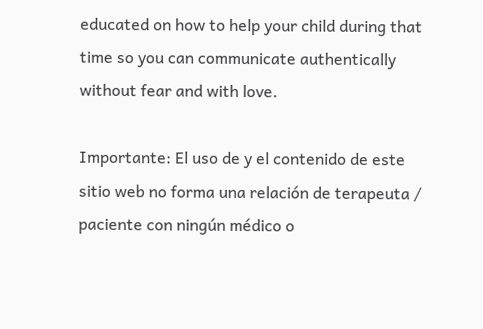educated on how to help your child during that time so you can communicate authentically without fear and with love.

Importante: El uso de y el contenido de este sitio web no forma una relación de terapeuta / paciente con ningún médico o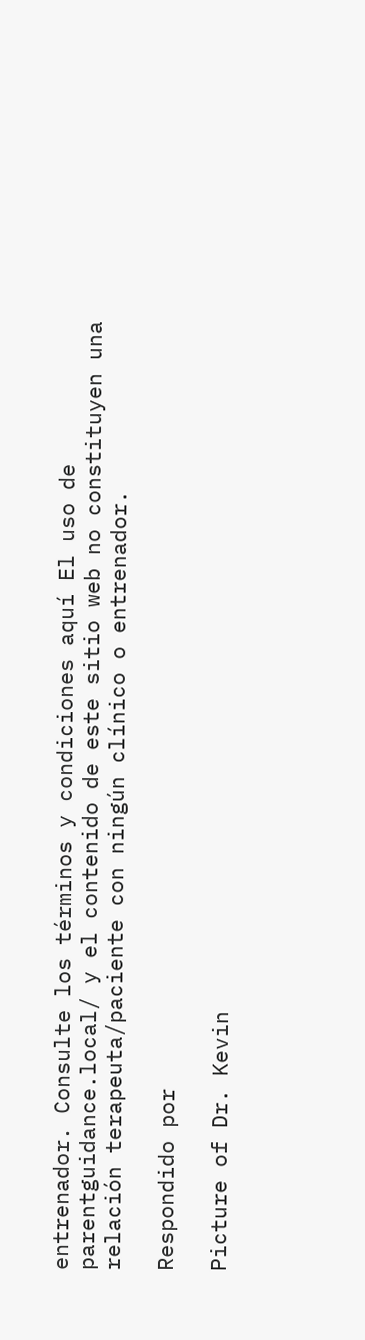entrenador. Consulte los términos y condiciones aquí El uso de parentguidance.local/ y el contenido de este sitio web no constituyen una relación terapeuta/paciente con ningún clínico o entrenador.

Respondido por

Picture of Dr. Kevin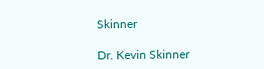Skinner

Dr. Kevin Skinner